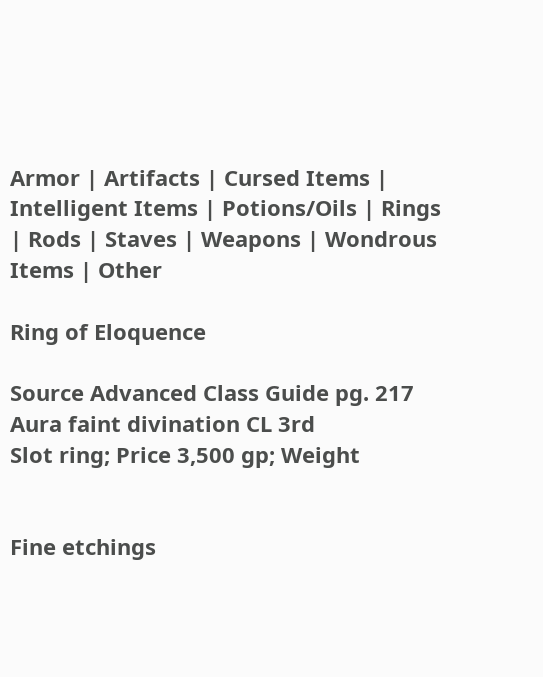Armor | Artifacts | Cursed Items | Intelligent Items | Potions/Oils | Rings | Rods | Staves | Weapons | Wondrous Items | Other

Ring of Eloquence

Source Advanced Class Guide pg. 217
Aura faint divination CL 3rd
Slot ring; Price 3,500 gp; Weight


Fine etchings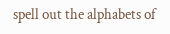spell out the alphabets of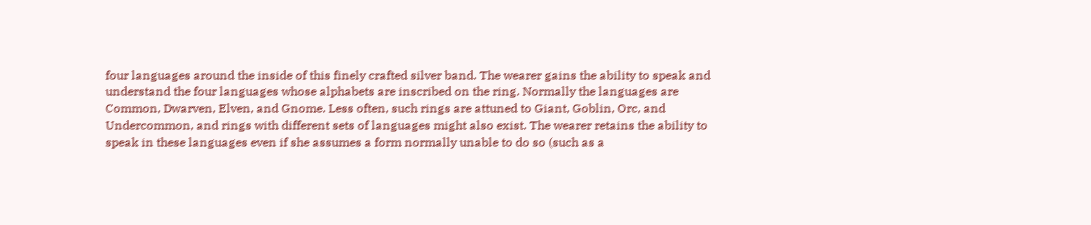four languages around the inside of this finely crafted silver band. The wearer gains the ability to speak and understand the four languages whose alphabets are inscribed on the ring. Normally the languages are Common, Dwarven, Elven, and Gnome. Less often, such rings are attuned to Giant, Goblin, Orc, and Undercommon, and rings with different sets of languages might also exist. The wearer retains the ability to speak in these languages even if she assumes a form normally unable to do so (such as a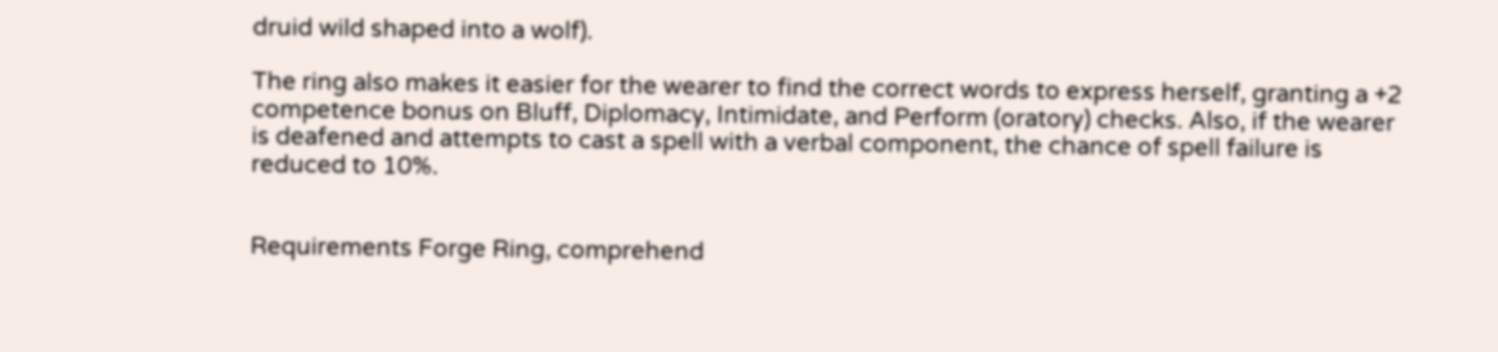druid wild shaped into a wolf).

The ring also makes it easier for the wearer to find the correct words to express herself, granting a +2 competence bonus on Bluff, Diplomacy, Intimidate, and Perform (oratory) checks. Also, if the wearer is deafened and attempts to cast a spell with a verbal component, the chance of spell failure is reduced to 10%.


Requirements Forge Ring, comprehend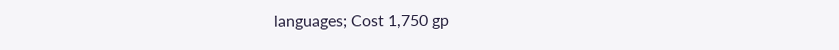languages; Cost 1,750 gp